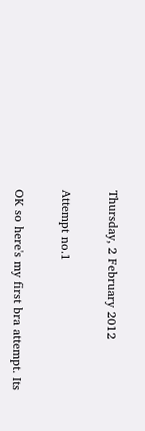Thursday, 2 February 2012

Attempt no.1

OK so here's my first bra attempt. Its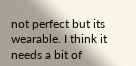not perfect but its wearable. I think it needs a bit of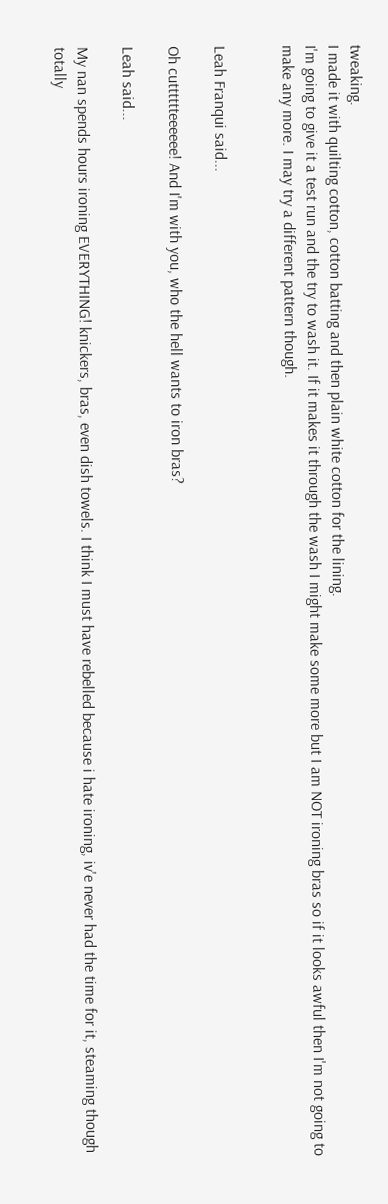tweaking.
I made it with quilting cotton, cotton batting and then plain white cotton for the lining.
I'm going to give it a test run and the try to wash it. If it makes it through the wash I might make some more but I am NOT ironing bras so if it looks awful then I'm not going to make any more. I may try a different pattern though.


Leah Franqui said...

Oh cutttttteeeeee! And I'm with you, who the hell wants to iron bras?

Leah said...

My nan spends hours ironing EVERYTHING! knickers, bras, even dish towels. I think I must have rebelled because i hate ironing, iv'e never had the time for it, steaming though totally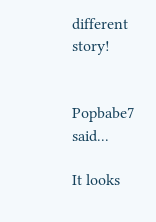different story!


Popbabe7 said...

It looks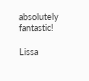absolutely fantastic!

Lissa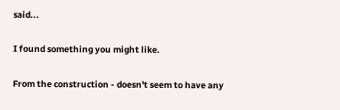said...

I found something you might like.

From the construction - doesn't seem to have any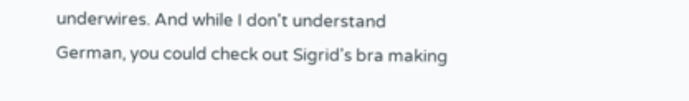underwires. And while I don't understand German, you could check out Sigrid's bra making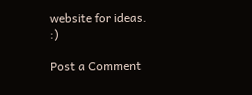website for ideas. :)

Post a Comment